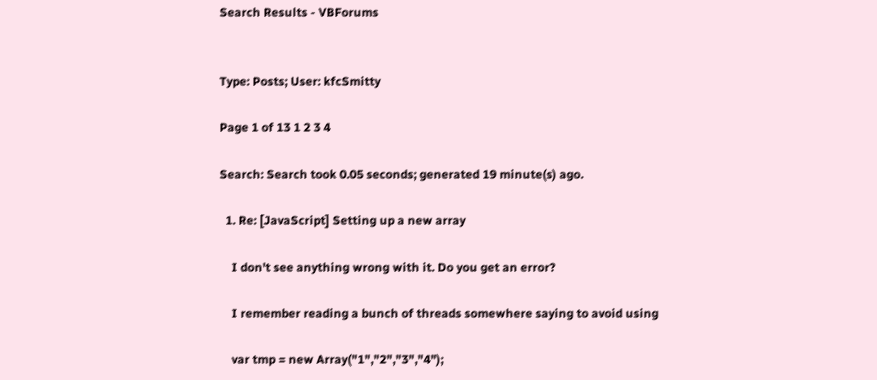Search Results - VBForums


Type: Posts; User: kfcSmitty

Page 1 of 13 1 2 3 4

Search: Search took 0.05 seconds; generated 19 minute(s) ago.

  1. Re: [JavaScript] Setting up a new array

    I don't see anything wrong with it. Do you get an error?

    I remember reading a bunch of threads somewhere saying to avoid using

    var tmp = new Array("1","2","3","4");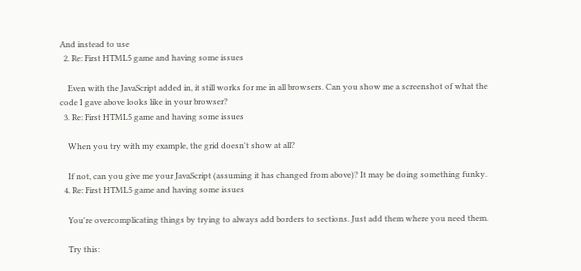And instead to use
  2. Re: First HTML5 game and having some issues

    Even with the JavaScript added in, it still works for me in all browsers. Can you show me a screenshot of what the code I gave above looks like in your browser?
  3. Re: First HTML5 game and having some issues

    When you try with my example, the grid doesn't show at all?

    If not, can you give me your JavaScript (assuming it has changed from above)? It may be doing something funky.
  4. Re: First HTML5 game and having some issues

    You're overcomplicating things by trying to always add borders to sections. Just add them where you need them.

    Try this: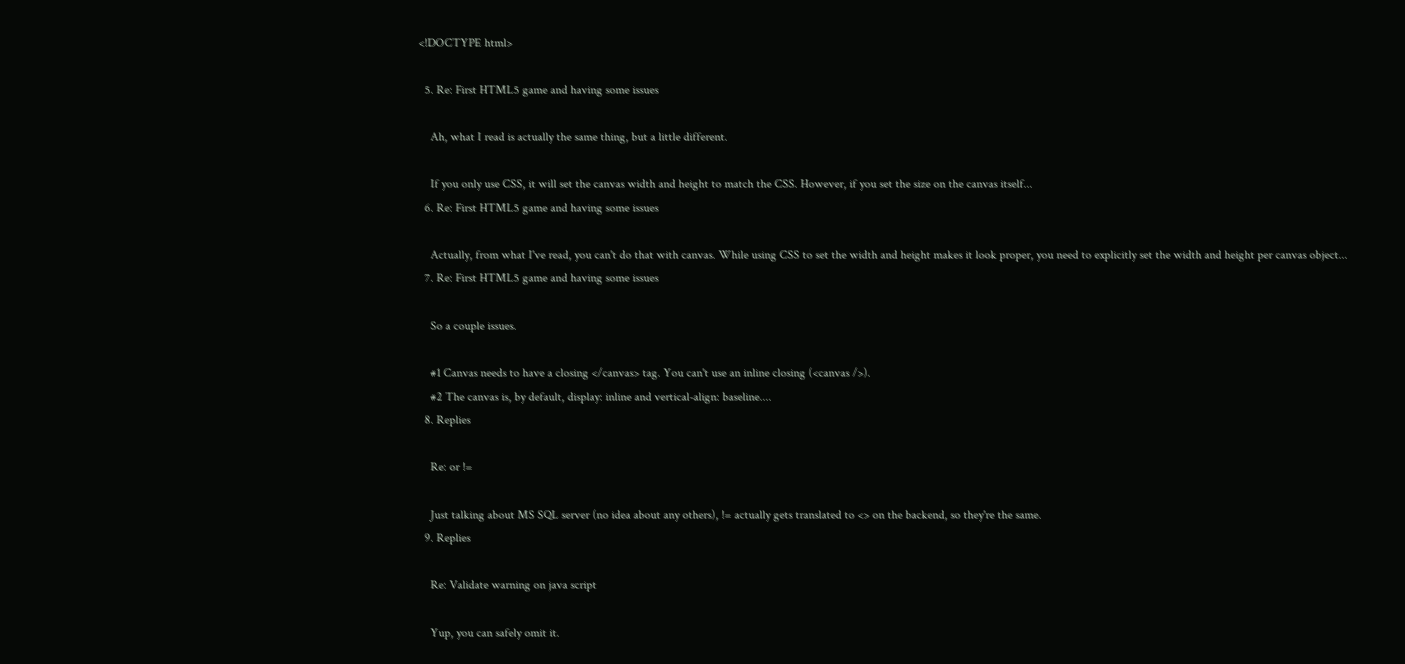<!DOCTYPE html>

  5. Re: First HTML5 game and having some issues

    Ah, what I read is actually the same thing, but a little different.

    If you only use CSS, it will set the canvas width and height to match the CSS. However, if you set the size on the canvas itself...
  6. Re: First HTML5 game and having some issues

    Actually, from what I've read, you can't do that with canvas. While using CSS to set the width and height makes it look proper, you need to explicitly set the width and height per canvas object...
  7. Re: First HTML5 game and having some issues

    So a couple issues.

    #1 Canvas needs to have a closing </canvas> tag. You can't use an inline closing (<canvas />).
    #2 The canvas is, by default, display: inline and vertical-align: baseline....
  8. Replies

    Re: or !=

    Just talking about MS SQL server (no idea about any others), != actually gets translated to <> on the backend, so they're the same.
  9. Replies

    Re: Validate warning on java script

    Yup, you can safely omit it.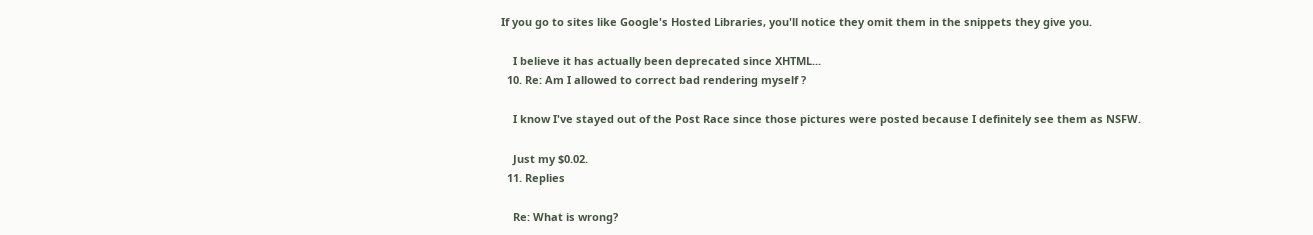If you go to sites like Google's Hosted Libraries, you'll notice they omit them in the snippets they give you.

    I believe it has actually been deprecated since XHTML...
  10. Re: Am I allowed to correct bad rendering myself ?

    I know I've stayed out of the Post Race since those pictures were posted because I definitely see them as NSFW.

    Just my $0.02.
  11. Replies

    Re: What is wrong?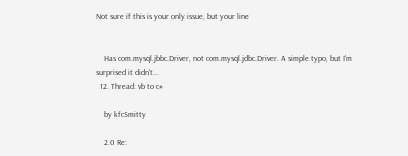Not sure if this is your only issue, but your line


    Has com.mysql.jbbc.Driver, not com.mysql.jdbc.Driver. A simple typo, but I'm surprised it didn't...
  12. Thread: vb to c#

    by kfcSmitty

    2.0 Re: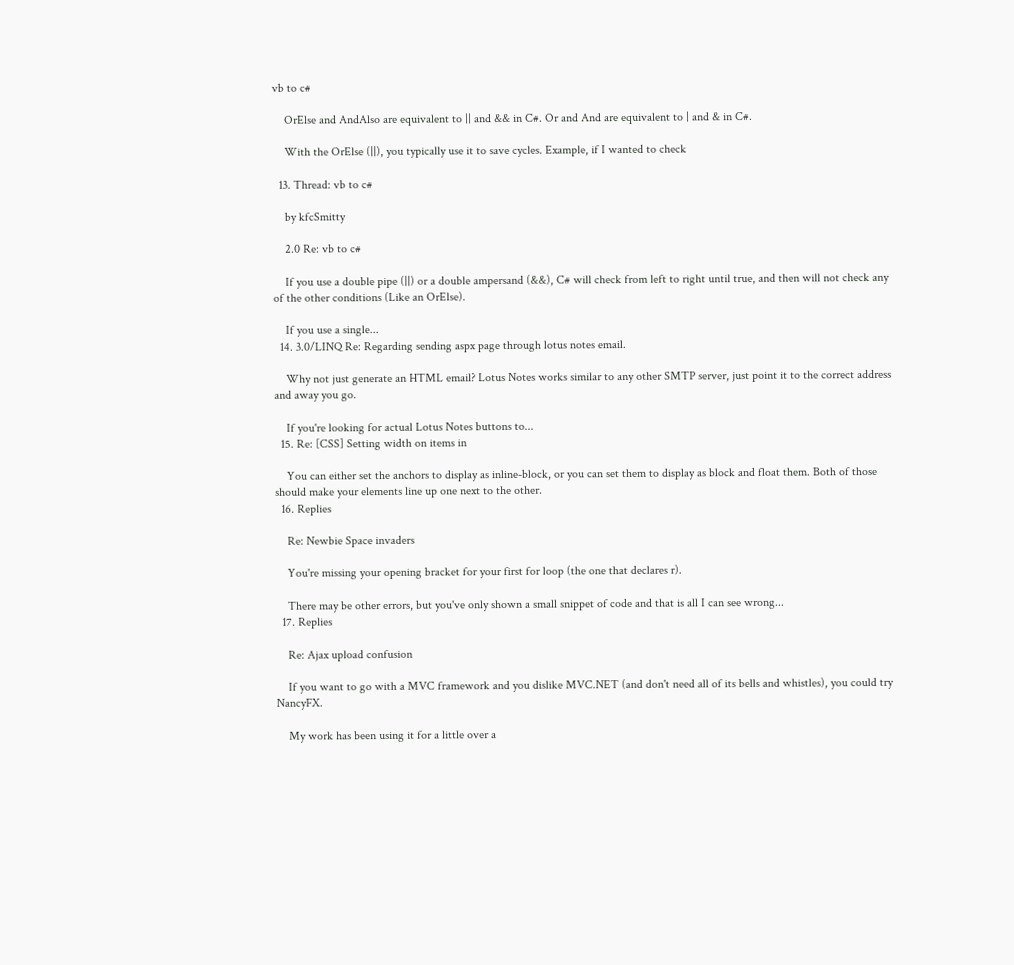vb to c#

    OrElse and AndAlso are equivalent to || and && in C#. Or and And are equivalent to | and & in C#.

    With the OrElse (||), you typically use it to save cycles. Example, if I wanted to check

  13. Thread: vb to c#

    by kfcSmitty

    2.0 Re: vb to c#

    If you use a double pipe (||) or a double ampersand (&&), C# will check from left to right until true, and then will not check any of the other conditions (Like an OrElse).

    If you use a single...
  14. 3.0/LINQ Re: Regarding sending aspx page through lotus notes email.

    Why not just generate an HTML email? Lotus Notes works similar to any other SMTP server, just point it to the correct address and away you go.

    If you're looking for actual Lotus Notes buttons to...
  15. Re: [CSS] Setting width on items in

    You can either set the anchors to display as inline-block, or you can set them to display as block and float them. Both of those should make your elements line up one next to the other.
  16. Replies

    Re: Newbie Space invaders

    You're missing your opening bracket for your first for loop (the one that declares r).

    There may be other errors, but you've only shown a small snippet of code and that is all I can see wrong...
  17. Replies

    Re: Ajax upload confusion

    If you want to go with a MVC framework and you dislike MVC.NET (and don't need all of its bells and whistles), you could try NancyFX.

    My work has been using it for a little over a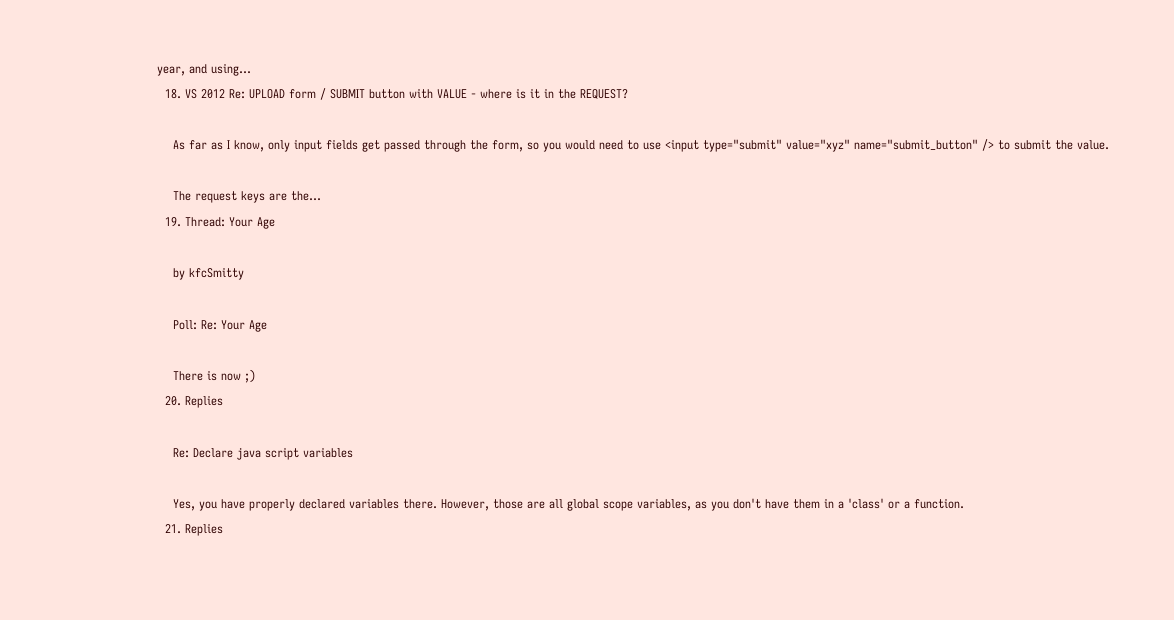year, and using...
  18. VS 2012 Re: UPLOAD form / SUBMIT button with VALUE - where is it in the REQUEST?

    As far as I know, only input fields get passed through the form, so you would need to use <input type="submit" value="xyz" name="submit_button" /> to submit the value.

    The request keys are the...
  19. Thread: Your Age

    by kfcSmitty

    Poll: Re: Your Age

    There is now ;)
  20. Replies

    Re: Declare java script variables

    Yes, you have properly declared variables there. However, those are all global scope variables, as you don't have them in a 'class' or a function.
  21. Replies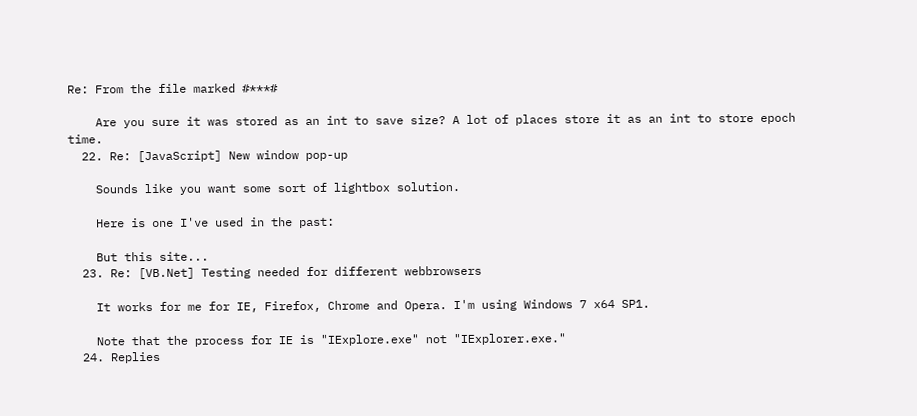Re: From the file marked #***#

    Are you sure it was stored as an int to save size? A lot of places store it as an int to store epoch time.
  22. Re: [JavaScript] New window pop-up

    Sounds like you want some sort of lightbox solution.

    Here is one I've used in the past:

    But this site...
  23. Re: [VB.Net] Testing needed for different webbrowsers

    It works for me for IE, Firefox, Chrome and Opera. I'm using Windows 7 x64 SP1.

    Note that the process for IE is "IExplore.exe" not "IExplorer.exe."
  24. Replies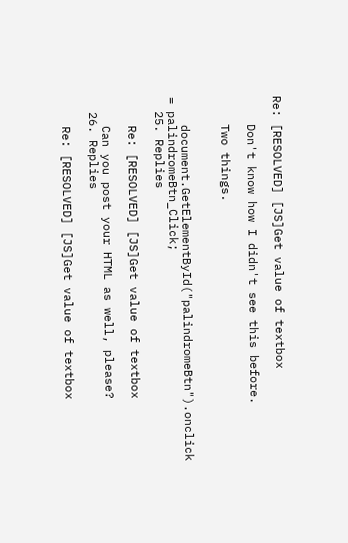Re: [RESOLVED] [JS]Get value of textbox

    Don't know how I didn't see this before.

    Two things.


    document.GetElementById("palindromeBtn").onclick = palindromeBtn_Click;
  25. Replies

    Re: [RESOLVED] [JS]Get value of textbox

    Can you post your HTML as well, please?
  26. Replies

    Re: [RESOLVED] [JS]Get value of textbox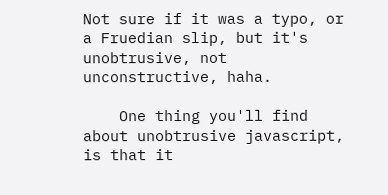Not sure if it was a typo, or a Fruedian slip, but it's unobtrusive, not unconstructive, haha.

    One thing you'll find about unobtrusive javascript, is that it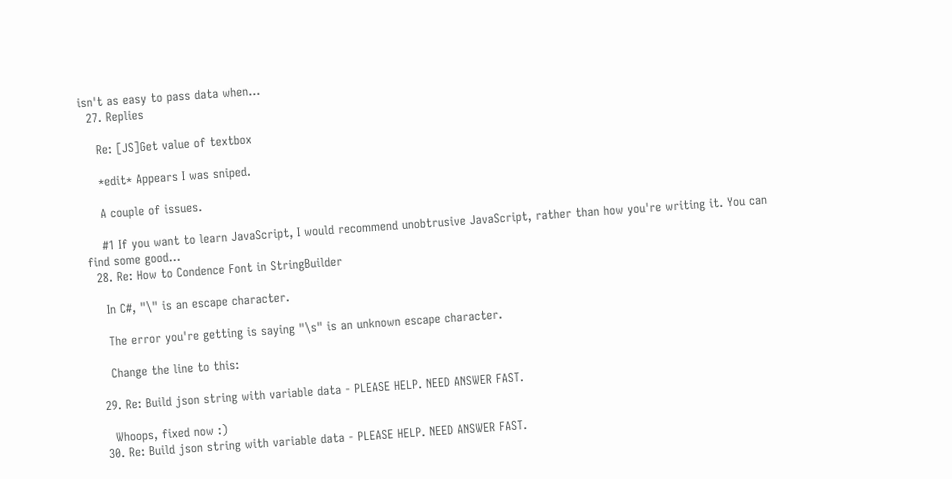isn't as easy to pass data when...
  27. Replies

    Re: [JS]Get value of textbox

    *edit* Appears I was sniped.

    A couple of issues.

    #1 If you want to learn JavaScript, I would recommend unobtrusive JavaScript, rather than how you're writing it. You can find some good...
  28. Re: How to Condence Font in StringBuilder

    In C#, "\" is an escape character.

    The error you're getting is saying "\s" is an unknown escape character.

    Change the line to this:

  29. Re: Build json string with variable data - PLEASE HELP. NEED ANSWER FAST.

    Whoops, fixed now :)
  30. Re: Build json string with variable data - PLEASE HELP. NEED ANSWER FAST.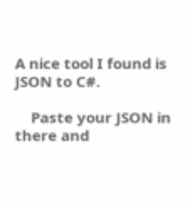A nice tool I found is JSON to C#.

    Paste your JSON in there and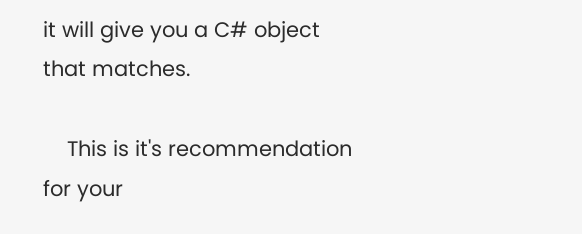it will give you a C# object that matches.

    This is it's recommendation for your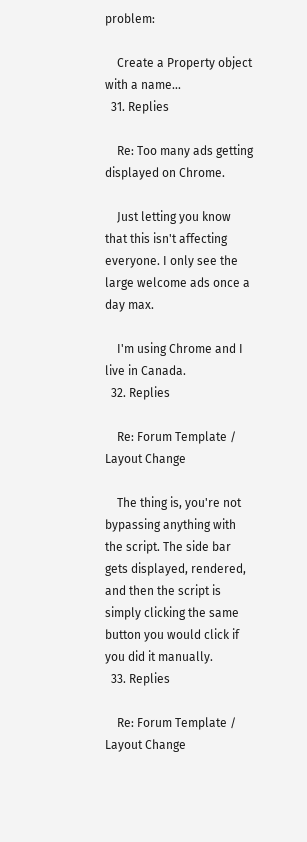problem:

    Create a Property object with a name...
  31. Replies

    Re: Too many ads getting displayed on Chrome.

    Just letting you know that this isn't affecting everyone. I only see the large welcome ads once a day max.

    I'm using Chrome and I live in Canada.
  32. Replies

    Re: Forum Template / Layout Change

    The thing is, you're not bypassing anything with the script. The side bar gets displayed, rendered, and then the script is simply clicking the same button you would click if you did it manually.
  33. Replies

    Re: Forum Template / Layout Change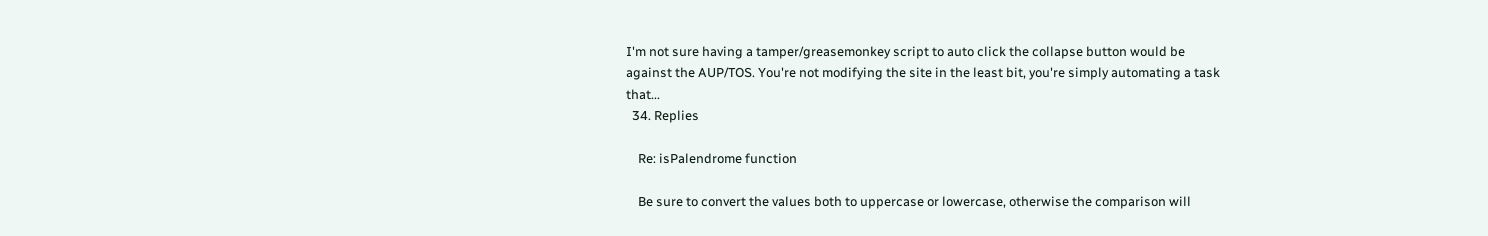I'm not sure having a tamper/greasemonkey script to auto click the collapse button would be against the AUP/TOS. You're not modifying the site in the least bit, you're simply automating a task that...
  34. Replies

    Re: isPalendrome function

    Be sure to convert the values both to uppercase or lowercase, otherwise the comparison will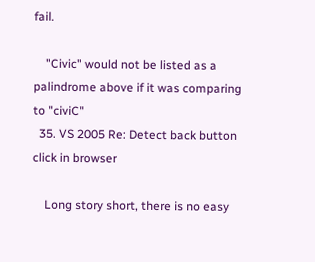fail.

    "Civic" would not be listed as a palindrome above if it was comparing to "civiC"
  35. VS 2005 Re: Detect back button click in browser

    Long story short, there is no easy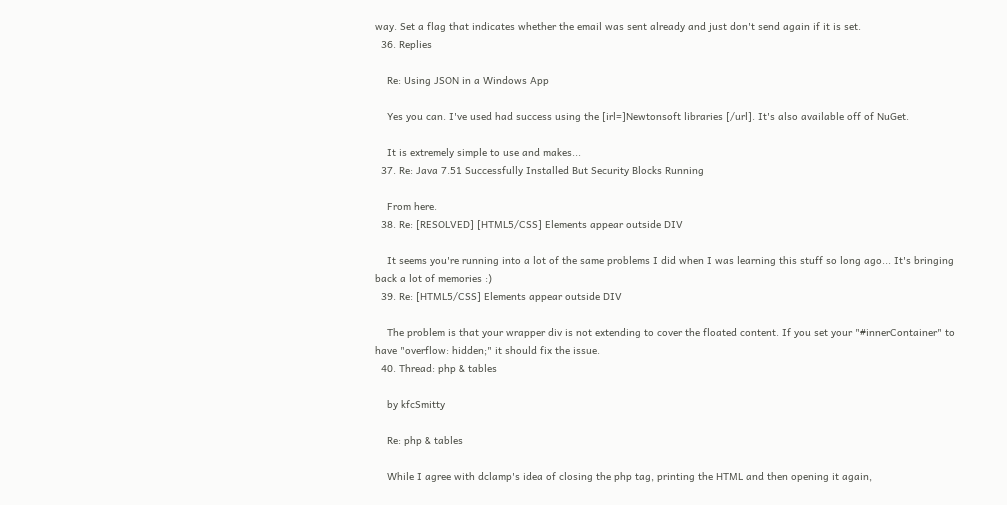way. Set a flag that indicates whether the email was sent already and just don't send again if it is set.
  36. Replies

    Re: Using JSON in a Windows App

    Yes you can. I've used had success using the [irl=]Newtonsoft libraries [/url]. It's also available off of NuGet.

    It is extremely simple to use and makes...
  37. Re: Java 7.51 Successfully Installed But Security Blocks Running

    From here.
  38. Re: [RESOLVED] [HTML5/CSS] Elements appear outside DIV

    It seems you're running into a lot of the same problems I did when I was learning this stuff so long ago... It's bringing back a lot of memories :)
  39. Re: [HTML5/CSS] Elements appear outside DIV

    The problem is that your wrapper div is not extending to cover the floated content. If you set your "#innerContainer" to have "overflow: hidden;" it should fix the issue.
  40. Thread: php & tables

    by kfcSmitty

    Re: php & tables

    While I agree with dclamp's idea of closing the php tag, printing the HTML and then opening it again,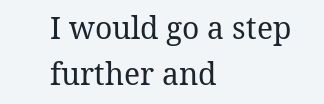I would go a step further and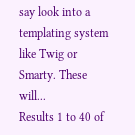say look into a templating system like Twig or Smarty. These will...
Results 1 to 40 of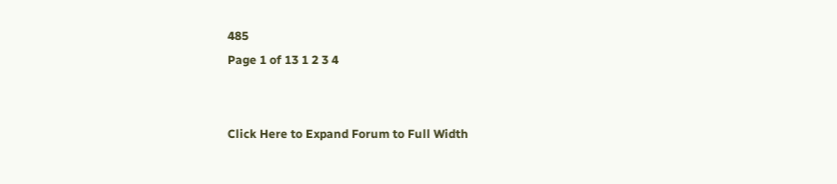485
Page 1 of 13 1 2 3 4


Click Here to Expand Forum to Full Width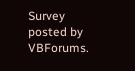Survey posted by VBForums.